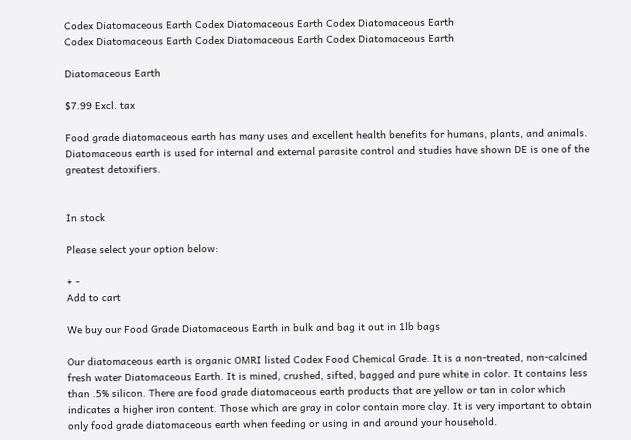Codex Diatomaceous Earth Codex Diatomaceous Earth Codex Diatomaceous Earth
Codex Diatomaceous Earth Codex Diatomaceous Earth Codex Diatomaceous Earth

Diatomaceous Earth

$7.99 Excl. tax

Food grade diatomaceous earth has many uses and excellent health benefits for humans, plants, and animals. Diatomaceous earth is used for internal and external parasite control and studies have shown DE is one of the greatest detoxifiers.


In stock

Please select your option below:

+ -
Add to cart

We buy our Food Grade Diatomaceous Earth in bulk and bag it out in 1lb bags

Our diatomaceous earth is organic OMRI listed Codex Food Chemical Grade. It is a non-treated, non-calcined fresh water Diatomaceous Earth. It is mined, crushed, sifted, bagged and pure white in color. It contains less than .5% silicon. There are food grade diatomaceous earth products that are yellow or tan in color which indicates a higher iron content. Those which are gray in color contain more clay. It is very important to obtain only food grade diatomaceous earth when feeding or using in and around your household.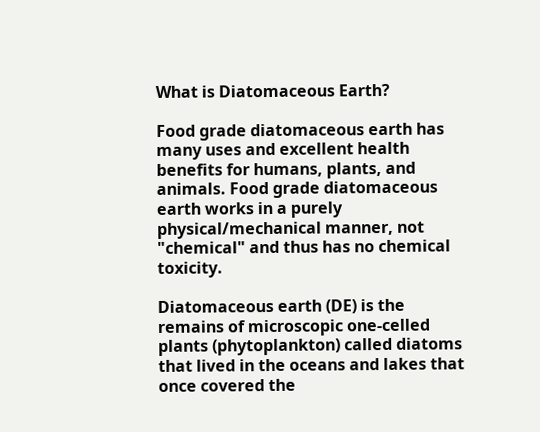What is Diatomaceous Earth?

Food grade diatomaceous earth has many uses and excellent health benefits for humans, plants, and animals. Food grade diatomaceous earth works in a purely physical/mechanical manner, not "chemical" and thus has no chemical toxicity.

Diatomaceous earth (DE) is the remains of microscopic one-celled plants (phytoplankton) called diatoms that lived in the oceans and lakes that once covered the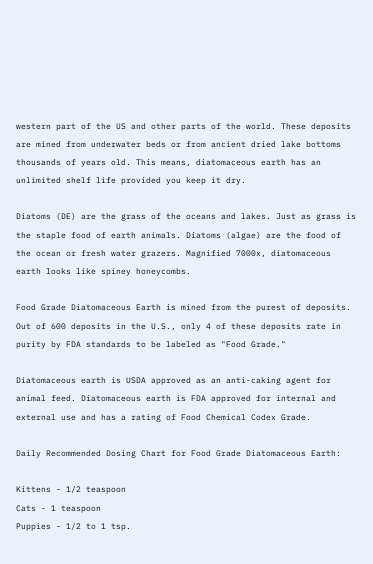western part of the US and other parts of the world. These deposits are mined from underwater beds or from ancient dried lake bottoms thousands of years old. This means, diatomaceous earth has an unlimited shelf life provided you keep it dry.

Diatoms (DE) are the grass of the oceans and lakes. Just as grass is the staple food of earth animals. Diatoms (algae) are the food of the ocean or fresh water grazers. Magnified 7000x, diatomaceous earth looks like spiney honeycombs.

Food Grade Diatomaceous Earth is mined from the purest of deposits. Out of 600 deposits in the U.S., only 4 of these deposits rate in purity by FDA standards to be labeled as "Food Grade."

Diatomaceous earth is USDA approved as an anti-caking agent for animal feed. Diatomaceous earth is FDA approved for internal and external use and has a rating of Food Chemical Codex Grade.

Daily Recommended Dosing Chart for Food Grade Diatomaceous Earth:

Kittens - 1/2 teaspoon
Cats - 1 teaspoon
Puppies - 1/2 to 1 tsp.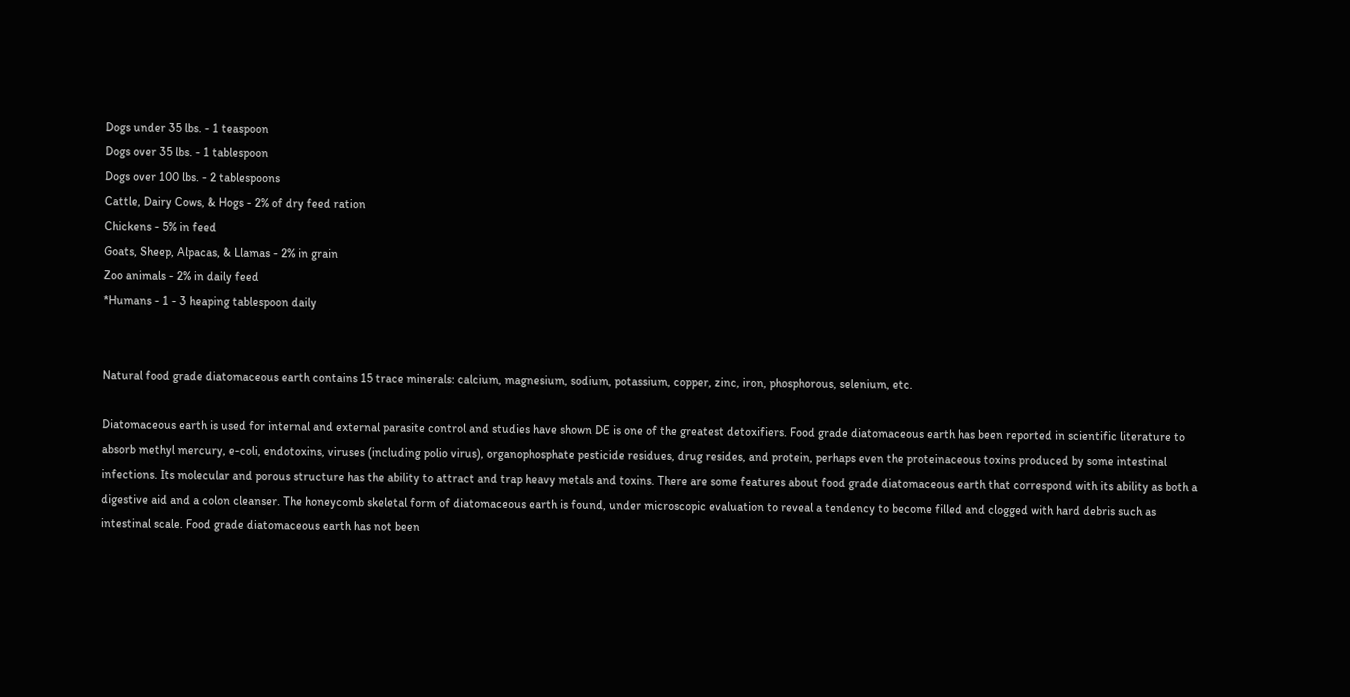Dogs under 35 lbs. - 1 teaspoon
Dogs over 35 lbs. - 1 tablespoon
Dogs over 100 lbs. - 2 tablespoons
Cattle, Dairy Cows, & Hogs - 2% of dry feed ration
Chickens - 5% in feed
Goats, Sheep, Alpacas, & Llamas - 2% in grain
Zoo animals - 2% in daily feed
*Humans - 1 - 3 heaping tablespoon daily


Natural food grade diatomaceous earth contains 15 trace minerals: calcium, magnesium, sodium, potassium, copper, zinc, iron, phosphorous, selenium, etc.

Diatomaceous earth is used for internal and external parasite control and studies have shown DE is one of the greatest detoxifiers. Food grade diatomaceous earth has been reported in scientific literature to absorb methyl mercury, e-coli, endotoxins, viruses (including polio virus), organophosphate pesticide residues, drug resides, and protein, perhaps even the proteinaceous toxins produced by some intestinal infections. Its molecular and porous structure has the ability to attract and trap heavy metals and toxins. There are some features about food grade diatomaceous earth that correspond with its ability as both a digestive aid and a colon cleanser. The honeycomb skeletal form of diatomaceous earth is found, under microscopic evaluation to reveal a tendency to become filled and clogged with hard debris such as intestinal scale. Food grade diatomaceous earth has not been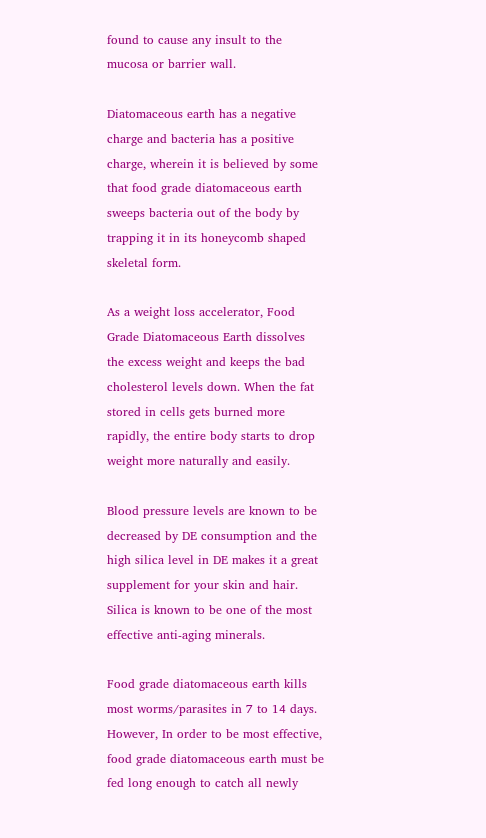found to cause any insult to the mucosa or barrier wall.

Diatomaceous earth has a negative charge and bacteria has a positive charge, wherein it is believed by some that food grade diatomaceous earth sweeps bacteria out of the body by trapping it in its honeycomb shaped skeletal form.

As a weight loss accelerator, Food Grade Diatomaceous Earth dissolves the excess weight and keeps the bad cholesterol levels down. When the fat stored in cells gets burned more rapidly, the entire body starts to drop weight more naturally and easily.

Blood pressure levels are known to be decreased by DE consumption and the high silica level in DE makes it a great supplement for your skin and hair. Silica is known to be one of the most effective anti-aging minerals.

Food grade diatomaceous earth kills most worms/parasites in 7 to 14 days. However, In order to be most effective, food grade diatomaceous earth must be fed long enough to catch all newly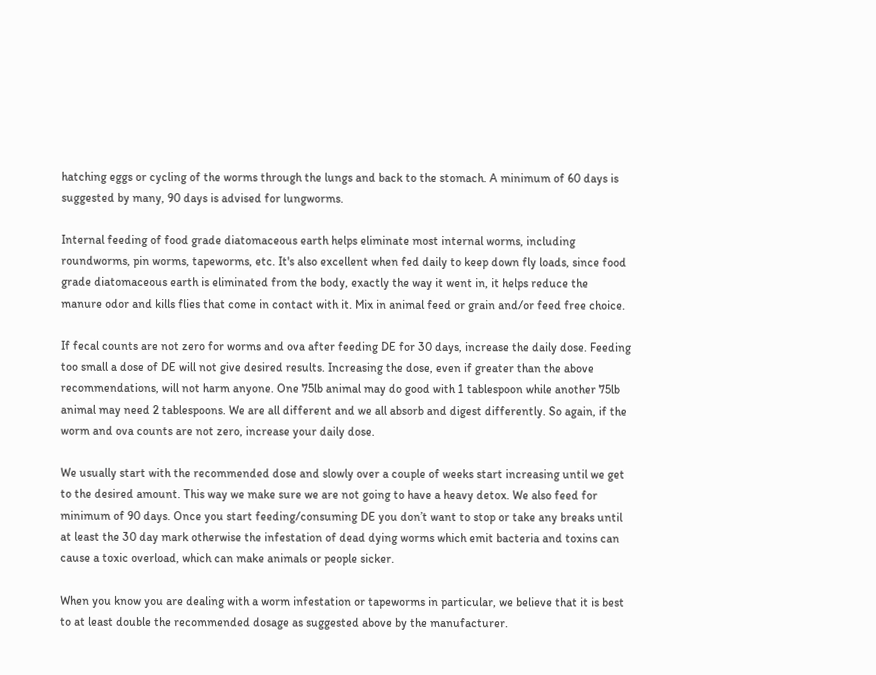hatching eggs or cycling of the worms through the lungs and back to the stomach. A minimum of 60 days is suggested by many, 90 days is advised for lungworms.

Internal feeding of food grade diatomaceous earth helps eliminate most internal worms, including roundworms, pin worms, tapeworms, etc. It's also excellent when fed daily to keep down fly loads, since food grade diatomaceous earth is eliminated from the body, exactly the way it went in, it helps reduce the manure odor and kills flies that come in contact with it. Mix in animal feed or grain and/or feed free choice.

If fecal counts are not zero for worms and ova after feeding DE for 30 days, increase the daily dose. Feeding too small a dose of DE will not give desired results. Increasing the dose, even if greater than the above recommendations, will not harm anyone. One 75lb animal may do good with 1 tablespoon while another 75lb animal may need 2 tablespoons. We are all different and we all absorb and digest differently. So again, if the worm and ova counts are not zero, increase your daily dose.

We usually start with the recommended dose and slowly over a couple of weeks start increasing until we get to the desired amount. This way we make sure we are not going to have a heavy detox. We also feed for minimum of 90 days. Once you start feeding/consuming DE you don’t want to stop or take any breaks until at least the 30 day mark otherwise the infestation of dead dying worms which emit bacteria and toxins can cause a toxic overload, which can make animals or people sicker.

When you know you are dealing with a worm infestation or tapeworms in particular, we believe that it is best to at least double the recommended dosage as suggested above by the manufacturer.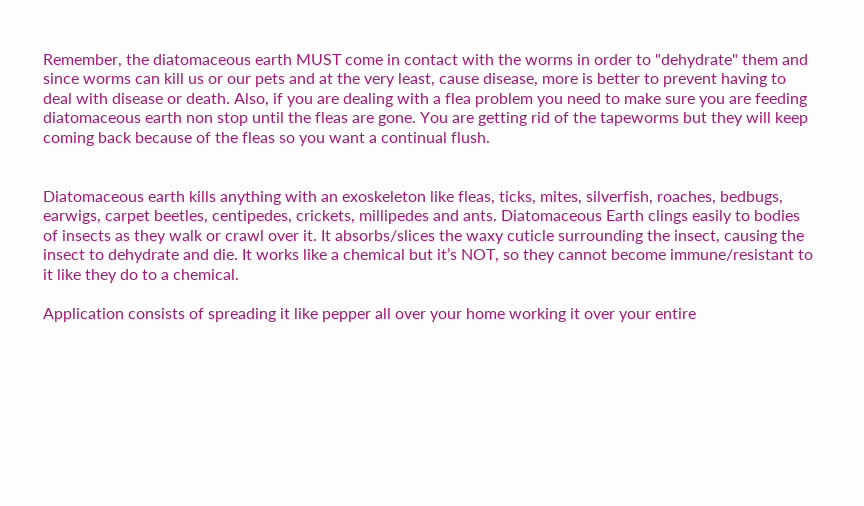Remember, the diatomaceous earth MUST come in contact with the worms in order to "dehydrate" them and since worms can kill us or our pets and at the very least, cause disease, more is better to prevent having to deal with disease or death. Also, if you are dealing with a flea problem you need to make sure you are feeding diatomaceous earth non stop until the fleas are gone. You are getting rid of the tapeworms but they will keep coming back because of the fleas so you want a continual flush.


Diatomaceous earth kills anything with an exoskeleton like fleas, ticks, mites, silverfish, roaches, bedbugs, earwigs, carpet beetles, centipedes, crickets, millipedes and ants. Diatomaceous Earth clings easily to bodies of insects as they walk or crawl over it. It absorbs/slices the waxy cuticle surrounding the insect, causing the insect to dehydrate and die. It works like a chemical but it’s NOT, so they cannot become immune/resistant to it like they do to a chemical.

Application consists of spreading it like pepper all over your home working it over your entire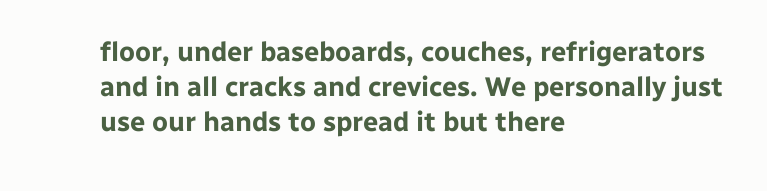floor, under baseboards, couches, refrigerators and in all cracks and crevices. We personally just use our hands to spread it but there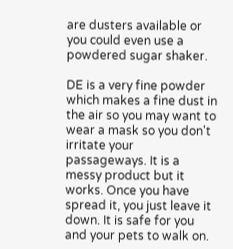are dusters available or you could even use a powdered sugar shaker.

DE is a very fine powder which makes a fine dust in the air so you may want to wear a mask so you don't irritate your passageways. It is a messy product but it works. Once you have spread it, you just leave it down. It is safe for you and your pets to walk on.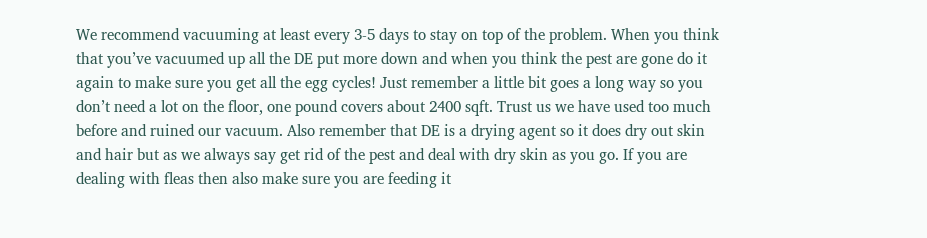We recommend vacuuming at least every 3-5 days to stay on top of the problem. When you think that you’ve vacuumed up all the DE put more down and when you think the pest are gone do it again to make sure you get all the egg cycles! Just remember a little bit goes a long way so you don’t need a lot on the floor, one pound covers about 2400 sqft. Trust us we have used too much before and ruined our vacuum. Also remember that DE is a drying agent so it does dry out skin and hair but as we always say get rid of the pest and deal with dry skin as you go. If you are dealing with fleas then also make sure you are feeding it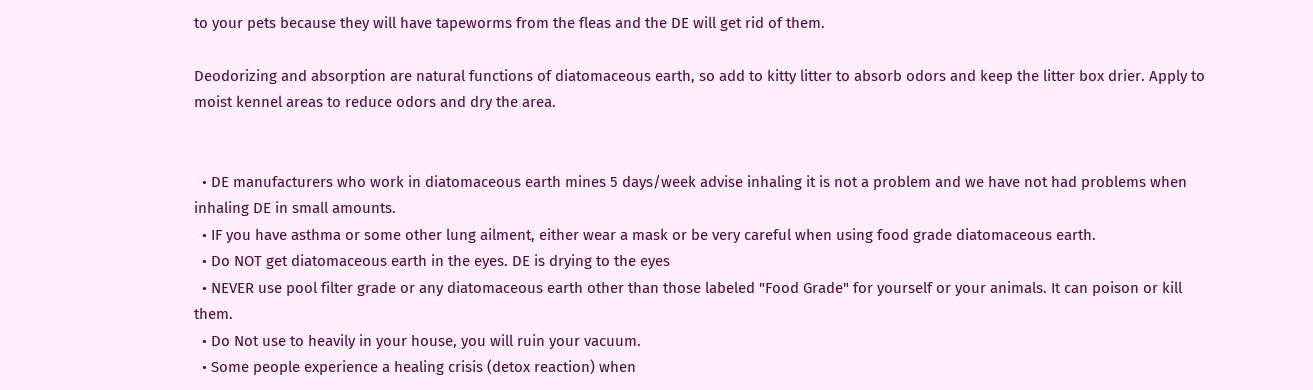to your pets because they will have tapeworms from the fleas and the DE will get rid of them.

Deodorizing and absorption are natural functions of diatomaceous earth, so add to kitty litter to absorb odors and keep the litter box drier. Apply to moist kennel areas to reduce odors and dry the area.


  • DE manufacturers who work in diatomaceous earth mines 5 days/week advise inhaling it is not a problem and we have not had problems when inhaling DE in small amounts.
  • IF you have asthma or some other lung ailment, either wear a mask or be very careful when using food grade diatomaceous earth.
  • Do NOT get diatomaceous earth in the eyes. DE is drying to the eyes
  • NEVER use pool filter grade or any diatomaceous earth other than those labeled "Food Grade" for yourself or your animals. It can poison or kill them.
  • Do Not use to heavily in your house, you will ruin your vacuum.
  • Some people experience a healing crisis (detox reaction) when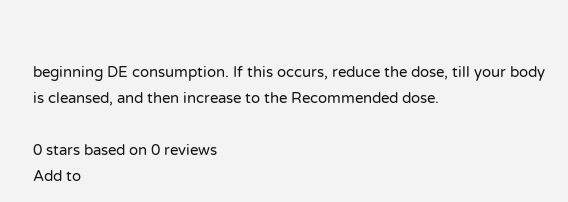beginning DE consumption. If this occurs, reduce the dose, till your body is cleansed, and then increase to the Recommended dose.

0 stars based on 0 reviews
Add to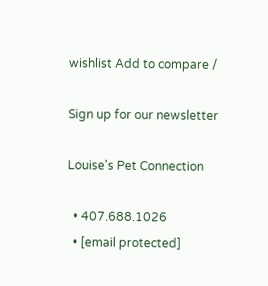wishlist Add to compare /

Sign up for our newsletter

Louise's Pet Connection

  • 407.688.1026
  • [email protected]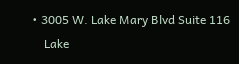• 3005 W. Lake Mary Blvd Suite 116
    Lake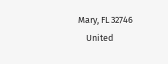Mary, FL 32746
    United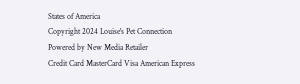States of America
Copyright 2024 Louise's Pet Connection Powered by New Media Retailer
Credit Card MasterCard Visa American Express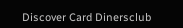Discover Card Dinersclub